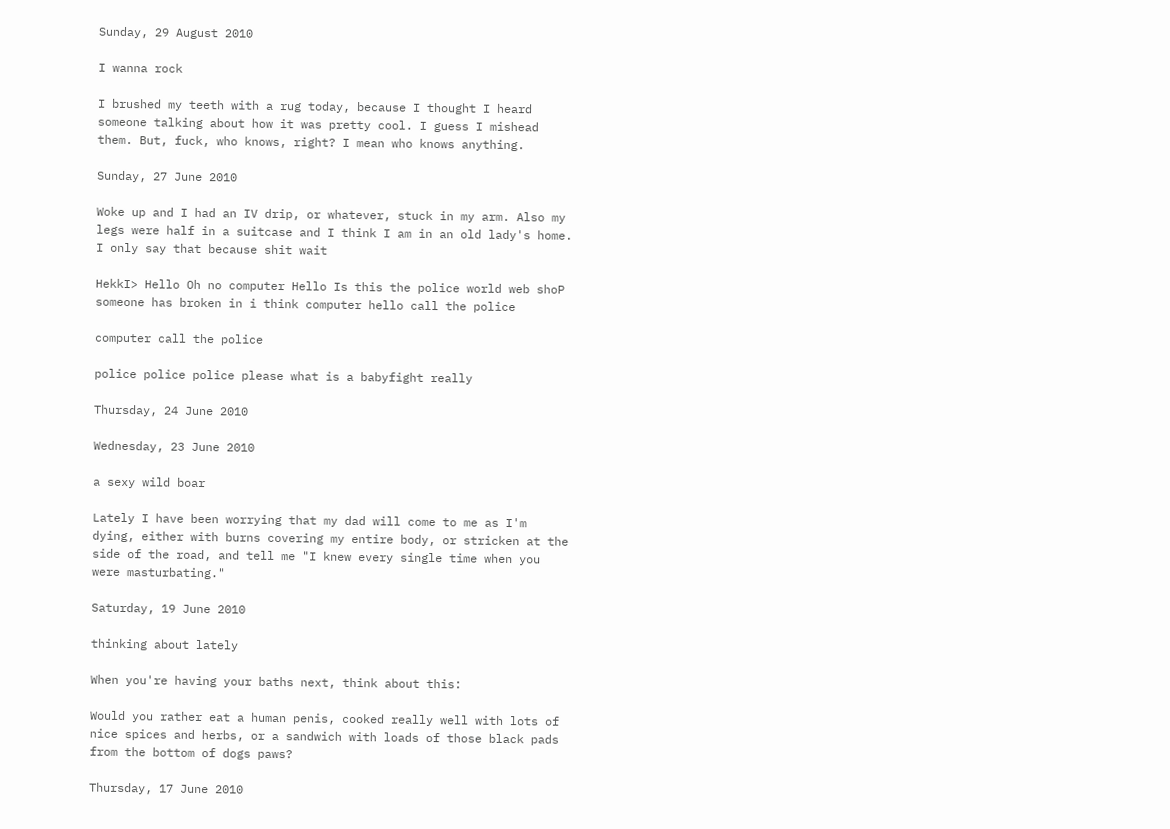Sunday, 29 August 2010

I wanna rock

I brushed my teeth with a rug today, because I thought I heard someone talking about how it was pretty cool. I guess I mishead them. But, fuck, who knows, right? I mean who knows anything.

Sunday, 27 June 2010

Woke up and I had an IV drip, or whatever, stuck in my arm. Also my legs were half in a suitcase and I think I am in an old lady's home. I only say that because shit wait

HekkI> Hello Oh no computer Hello Is this the police world web shoP someone has broken in i think computer hello call the police

computer call the police

police police police please what is a babyfight really

Thursday, 24 June 2010

Wednesday, 23 June 2010

a sexy wild boar

Lately I have been worrying that my dad will come to me as I'm dying, either with burns covering my entire body, or stricken at the side of the road, and tell me "I knew every single time when you were masturbating."

Saturday, 19 June 2010

thinking about lately

When you're having your baths next, think about this:

Would you rather eat a human penis, cooked really well with lots of nice spices and herbs, or a sandwich with loads of those black pads from the bottom of dogs paws?

Thursday, 17 June 2010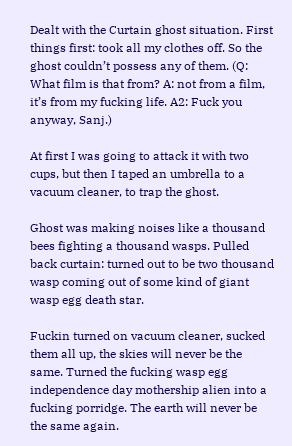Dealt with the Curtain ghost situation. First things first: took all my clothes off. So the ghost couldn’t possess any of them. (Q: What film is that from? A: not from a film, it’s from my fucking life. A2: Fuck you anyway, Sanj.)

At first I was going to attack it with two cups, but then I taped an umbrella to a vacuum cleaner, to trap the ghost.

Ghost was making noises like a thousand bees fighting a thousand wasps. Pulled back curtain: turned out to be two thousand wasp coming out of some kind of giant wasp egg death star.

Fuckin turned on vacuum cleaner, sucked them all up, the skies will never be the same. Turned the fucking wasp egg independence day mothership alien into a fucking porridge. The earth will never be the same again.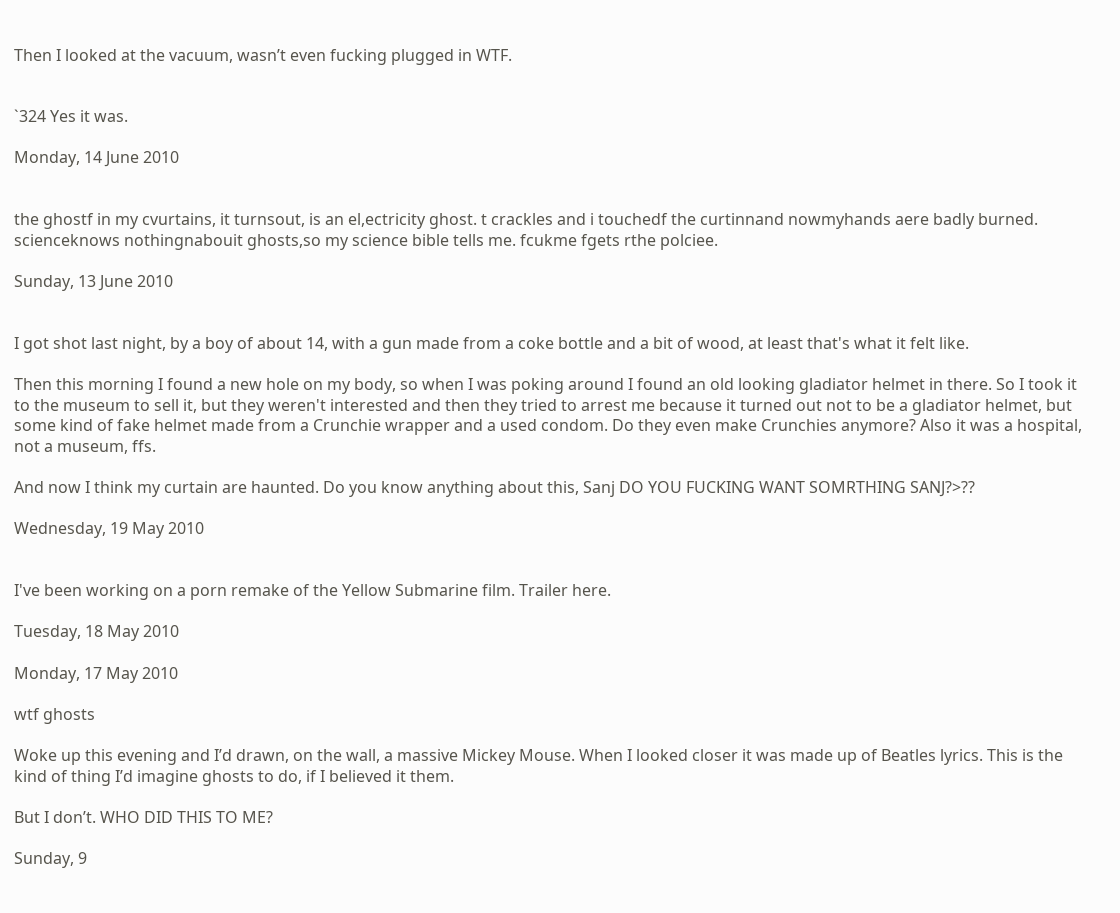Then I looked at the vacuum, wasn’t even fucking plugged in WTF.


`324 Yes it was.

Monday, 14 June 2010


the ghostf in my cvurtains, it turnsout, is an el,ectricity ghost. t crackles and i touchedf the curtinnand nowmyhands aere badly burned. scienceknows nothingnabouit ghosts,so my science bible tells me. fcukme fgets rthe polciee.

Sunday, 13 June 2010


I got shot last night, by a boy of about 14, with a gun made from a coke bottle and a bit of wood, at least that's what it felt like.

Then this morning I found a new hole on my body, so when I was poking around I found an old looking gladiator helmet in there. So I took it to the museum to sell it, but they weren't interested and then they tried to arrest me because it turned out not to be a gladiator helmet, but some kind of fake helmet made from a Crunchie wrapper and a used condom. Do they even make Crunchies anymore? Also it was a hospital, not a museum, ffs.

And now I think my curtain are haunted. Do you know anything about this, Sanj DO YOU FUCKING WANT SOMRTHING SANJ?>??

Wednesday, 19 May 2010


I've been working on a porn remake of the Yellow Submarine film. Trailer here.

Tuesday, 18 May 2010

Monday, 17 May 2010

wtf ghosts

Woke up this evening and I’d drawn, on the wall, a massive Mickey Mouse. When I looked closer it was made up of Beatles lyrics. This is the kind of thing I’d imagine ghosts to do, if I believed it them.

But I don’t. WHO DID THIS TO ME?

Sunday, 9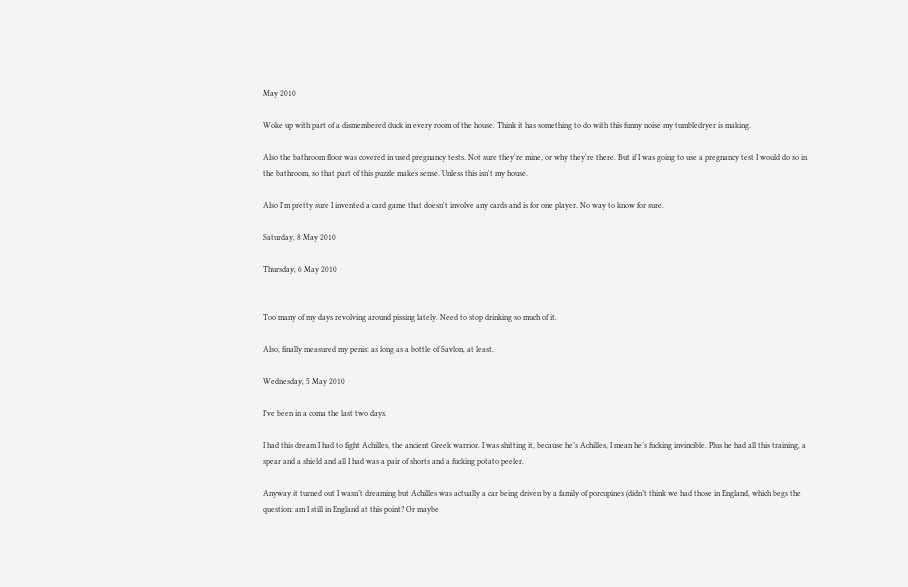May 2010

Woke up with part of a dismembered duck in every room of the house. Think it has something to do with this funny noise my tumbledryer is making.

Also the bathroom floor was covered in used pregnancy tests. Not sure they're mine, or why they're there. But if I was going to use a pregnancy test I would do so in the bathroom, so that part of this puzzle makes sense. Unless this isn't my house.

Also I'm pretty sure I invented a card game that doesn't involve any cards and is for one player. No way to know for sure.

Saturday, 8 May 2010

Thursday, 6 May 2010


Too many of my days revolving around pissing lately. Need to stop drinking so much of it.

Also, finally measured my penis: as long as a bottle of Savlon, at least.

Wednesday, 5 May 2010

I’ve been in a coma the last two days.

I had this dream I had to fight Achilles, the ancient Greek warrior. I was shitting it, because he’s Achilles, I mean he’s fucking invincible. Plus he had all this training, a spear and a shield and all I had was a pair of shorts and a fucking potato peeler.

Anyway it turned out I wasn’t dreaming but Achilles was actually a car being driven by a family of porcupines (didn’t think we had those in England, which begs the question: am I still in England at this point? Or maybe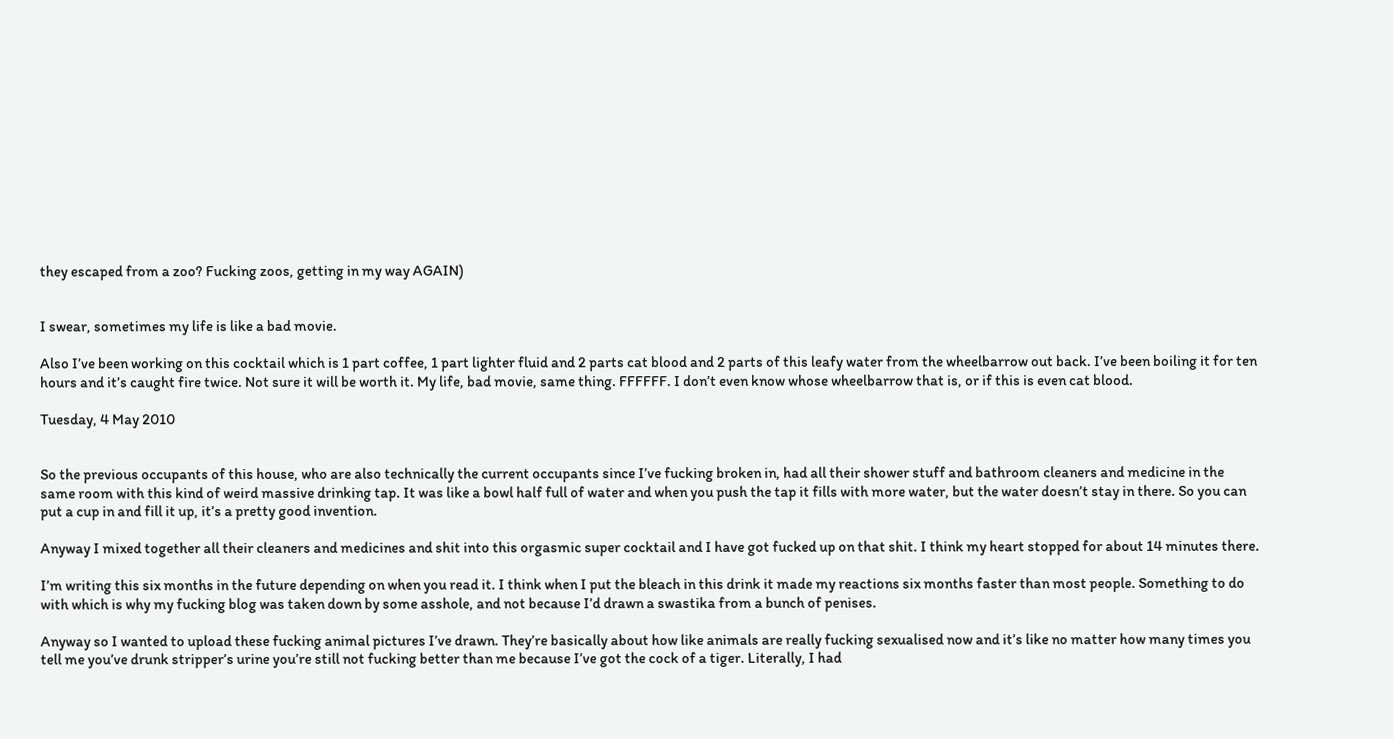they escaped from a zoo? Fucking zoos, getting in my way AGAIN)


I swear, sometimes my life is like a bad movie.

Also I’ve been working on this cocktail which is 1 part coffee, 1 part lighter fluid and 2 parts cat blood and 2 parts of this leafy water from the wheelbarrow out back. I’ve been boiling it for ten hours and it’s caught fire twice. Not sure it will be worth it. My life, bad movie, same thing. FFFFFF. I don’t even know whose wheelbarrow that is, or if this is even cat blood.

Tuesday, 4 May 2010


So the previous occupants of this house, who are also technically the current occupants since I’ve fucking broken in, had all their shower stuff and bathroom cleaners and medicine in the same room with this kind of weird massive drinking tap. It was like a bowl half full of water and when you push the tap it fills with more water, but the water doesn’t stay in there. So you can put a cup in and fill it up, it’s a pretty good invention.

Anyway I mixed together all their cleaners and medicines and shit into this orgasmic super cocktail and I have got fucked up on that shit. I think my heart stopped for about 14 minutes there.

I’m writing this six months in the future depending on when you read it. I think when I put the bleach in this drink it made my reactions six months faster than most people. Something to do with which is why my fucking blog was taken down by some asshole, and not because I’d drawn a swastika from a bunch of penises.

Anyway so I wanted to upload these fucking animal pictures I’ve drawn. They’re basically about how like animals are really fucking sexualised now and it’s like no matter how many times you tell me you’ve drunk stripper’s urine you’re still not fucking better than me because I’ve got the cock of a tiger. Literally, I had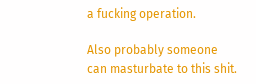a fucking operation.

Also probably someone can masturbate to this shit.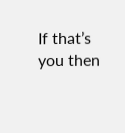If that’s you then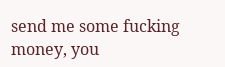send me some fucking money, you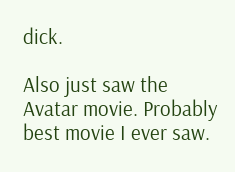dick.

Also just saw the Avatar movie. Probably best movie I ever saw.